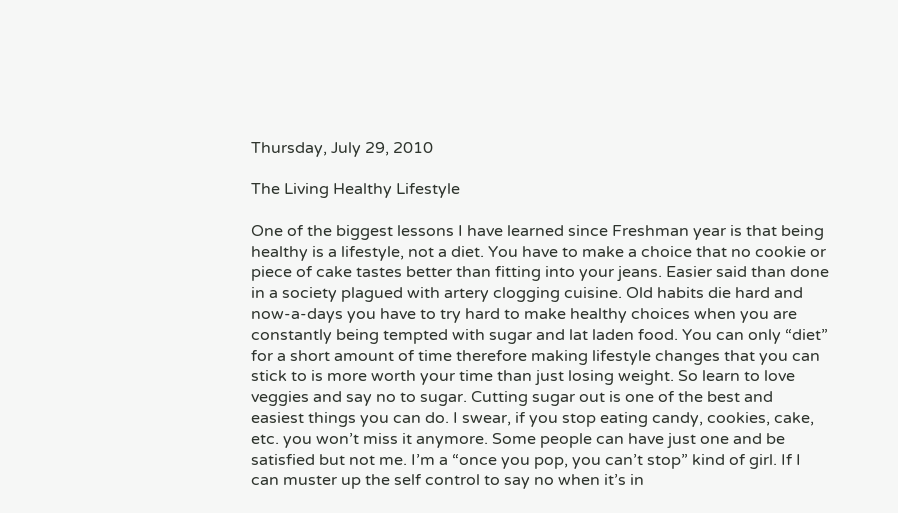Thursday, July 29, 2010

The Living Healthy Lifestyle

One of the biggest lessons I have learned since Freshman year is that being healthy is a lifestyle, not a diet. You have to make a choice that no cookie or piece of cake tastes better than fitting into your jeans. Easier said than done in a society plagued with artery clogging cuisine. Old habits die hard and now-a-days you have to try hard to make healthy choices when you are constantly being tempted with sugar and lat laden food. You can only “diet” for a short amount of time therefore making lifestyle changes that you can stick to is more worth your time than just losing weight. So learn to love veggies and say no to sugar. Cutting sugar out is one of the best and easiest things you can do. I swear, if you stop eating candy, cookies, cake, etc. you won’t miss it anymore. Some people can have just one and be satisfied but not me. I’m a “once you pop, you can’t stop” kind of girl. If I can muster up the self control to say no when it’s in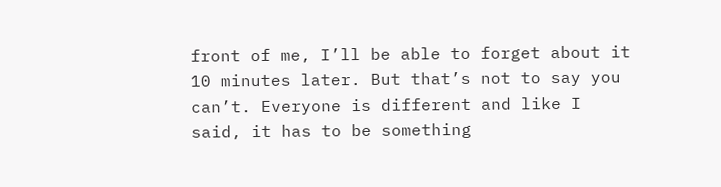front of me, I’ll be able to forget about it 10 minutes later. But that’s not to say you can’t. Everyone is different and like I said, it has to be something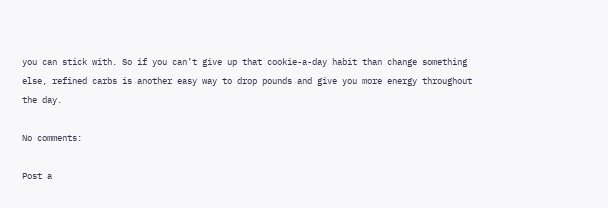you can stick with. So if you can’t give up that cookie-a-day habit than change something else, refined carbs is another easy way to drop pounds and give you more energy throughout the day.

No comments:

Post a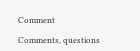Comment

Comments, questions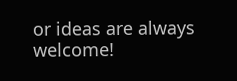or ideas are always welcome!